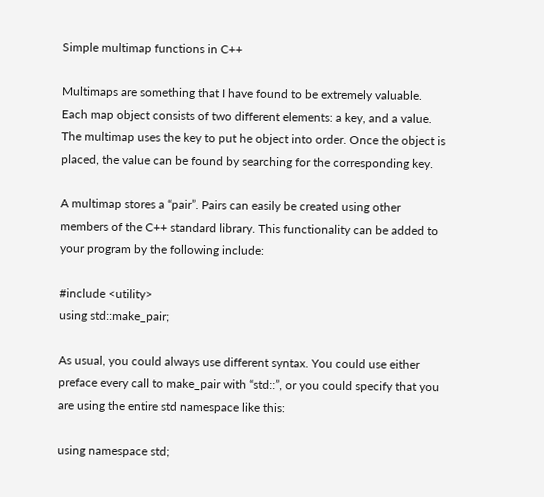Simple multimap functions in C++

Multimaps are something that I have found to be extremely valuable. Each map object consists of two different elements: a key, and a value. The multimap uses the key to put he object into order. Once the object is placed, the value can be found by searching for the corresponding key.

A multimap stores a “pair”. Pairs can easily be created using other members of the C++ standard library. This functionality can be added to your program by the following include:

#include <utility>
using std::make_pair;

As usual, you could always use different syntax. You could use either preface every call to make_pair with “std::”, or you could specify that you are using the entire std namespace like this:

using namespace std;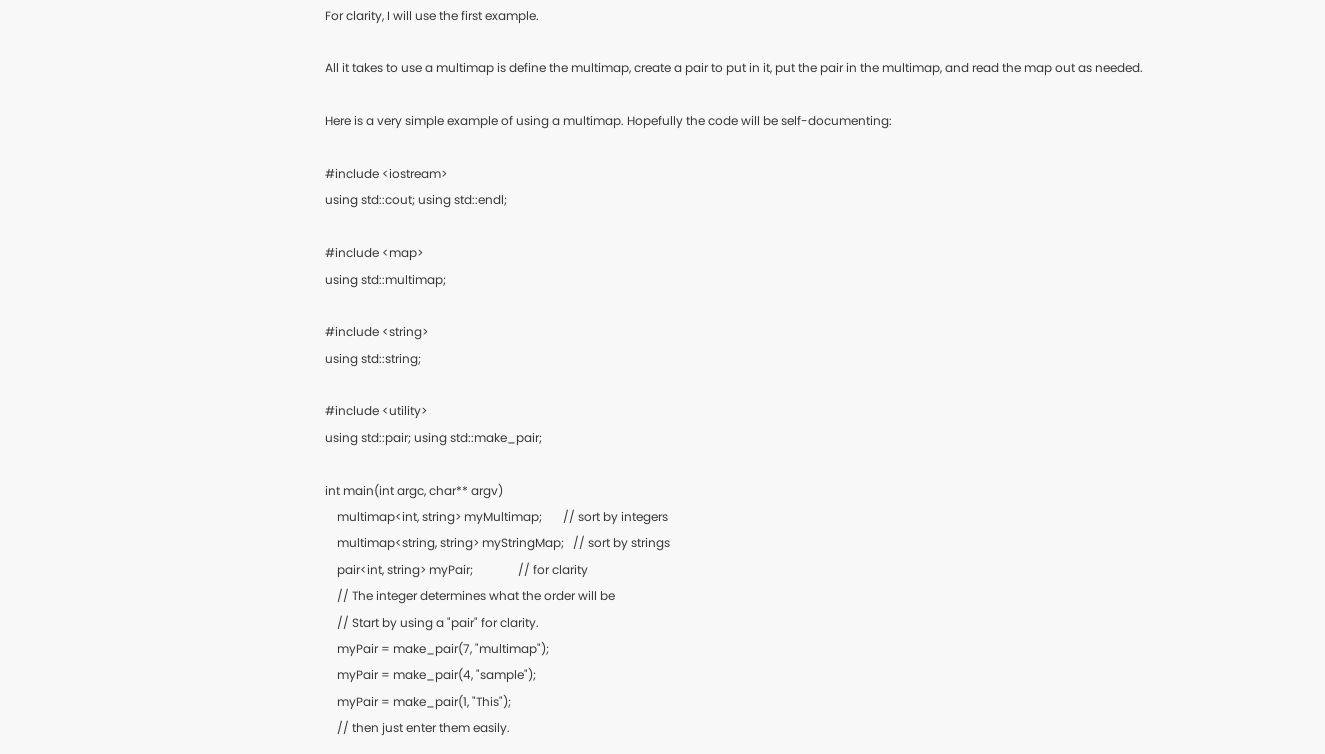For clarity, I will use the first example.

All it takes to use a multimap is define the multimap, create a pair to put in it, put the pair in the multimap, and read the map out as needed.

Here is a very simple example of using a multimap. Hopefully the code will be self-documenting:

#include <iostream>
using std::cout; using std::endl;

#include <map>
using std::multimap;

#include <string>
using std::string;

#include <utility>
using std::pair; using std::make_pair;

int main(int argc, char** argv)
    multimap<int, string> myMultimap;       // sort by integers
    multimap<string, string> myStringMap;   // sort by strings
    pair<int, string> myPair;               // for clarity
    // The integer determines what the order will be
    // Start by using a "pair" for clarity.
    myPair = make_pair(7, "multimap");
    myPair = make_pair(4, "sample");
    myPair = make_pair(1, "This");
    // then just enter them easily.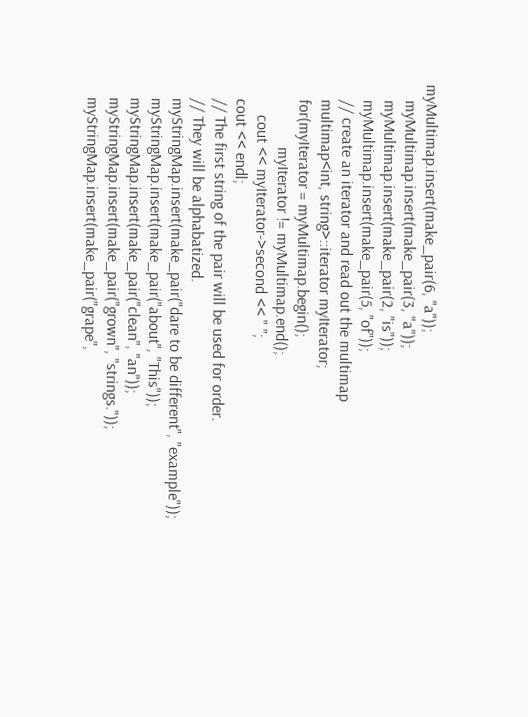myMultimap.insert(make_pair(6, "a"));
    myMultimap.insert(make_pair(3, "a"));
    myMultimap.insert(make_pair(2, "is"));
    myMultimap.insert(make_pair(5, "of"));
    // create an iterator and read out the multimap
    multimap<int, string>::iterator myIterator;
    for(myIterator = myMultimap.begin();
                myIterator != myMultimap.end();
        cout << myIterator->second << " ";
    cout << endl;
    // The first string of the pair will be used for order.
    // They will be alphabatized.
    myStringMap.insert(make_pair("dare to be different", "example"));
    myStringMap.insert(make_pair("about", "This"));
    myStringMap.insert(make_pair("clean", "an"));
    myStringMap.insert(make_pair("grown", "strings."));
    myStringMap.insert(make_pair("grape",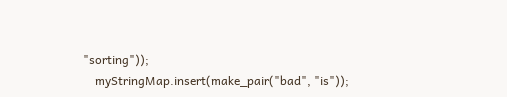"sorting"));
    myStringMap.insert(make_pair("bad", "is"));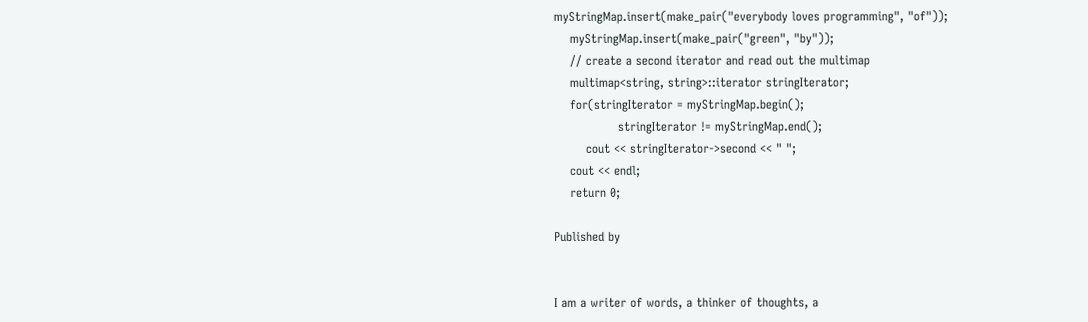myStringMap.insert(make_pair("everybody loves programming", "of"));
    myStringMap.insert(make_pair("green", "by"));
    // create a second iterator and read out the multimap
    multimap<string, string>::iterator stringIterator;
    for(stringIterator = myStringMap.begin();
                stringIterator != myStringMap.end();
        cout << stringIterator->second << " ";
    cout << endl;
    return 0;

Published by


I am a writer of words, a thinker of thoughts, a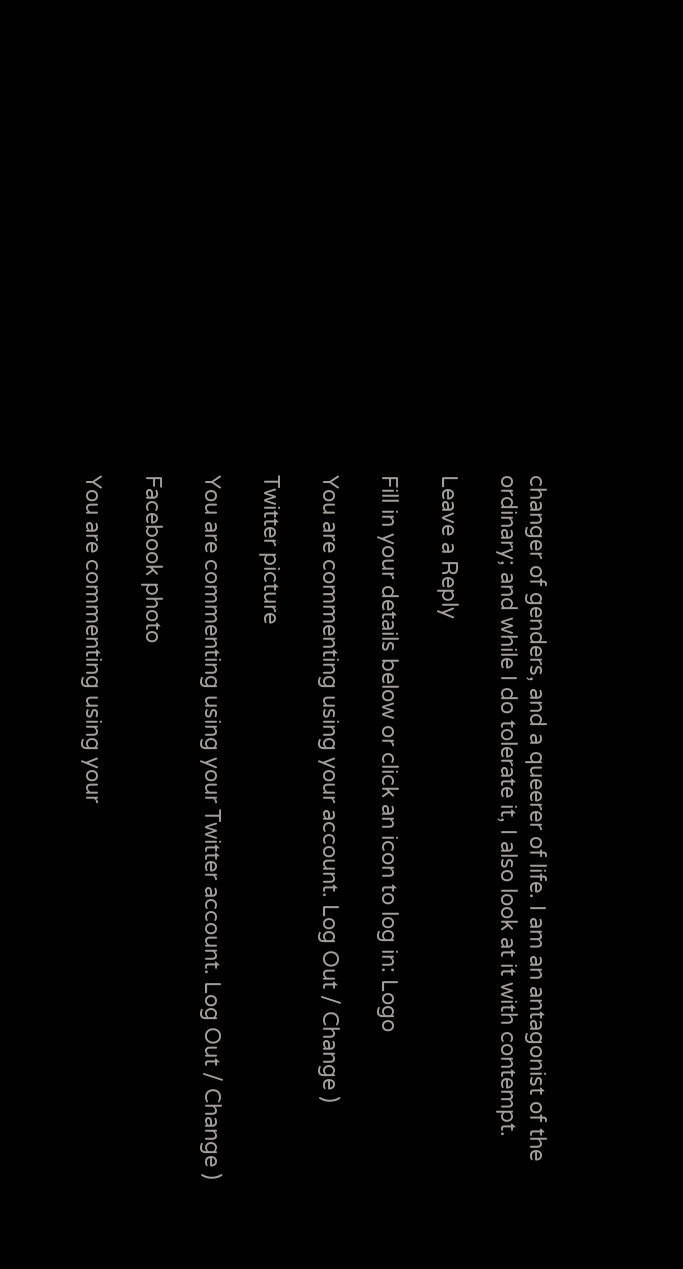changer of genders, and a queerer of life. I am an antagonist of the ordinary; and while I do tolerate it, I also look at it with contempt.

Leave a Reply

Fill in your details below or click an icon to log in: Logo

You are commenting using your account. Log Out / Change )

Twitter picture

You are commenting using your Twitter account. Log Out / Change )

Facebook photo

You are commenting using your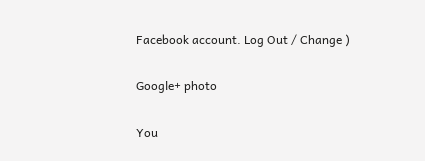Facebook account. Log Out / Change )

Google+ photo

You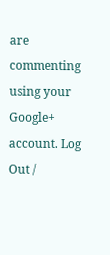are commenting using your Google+ account. Log Out /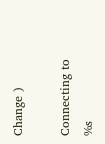Change )

Connecting to %s